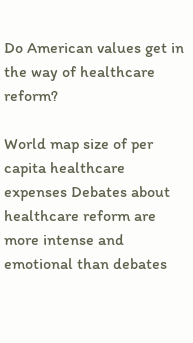Do American values get in the way of healthcare reform?

World map size of per capita healthcare expenses Debates about healthcare reform are more intense and emotional than debates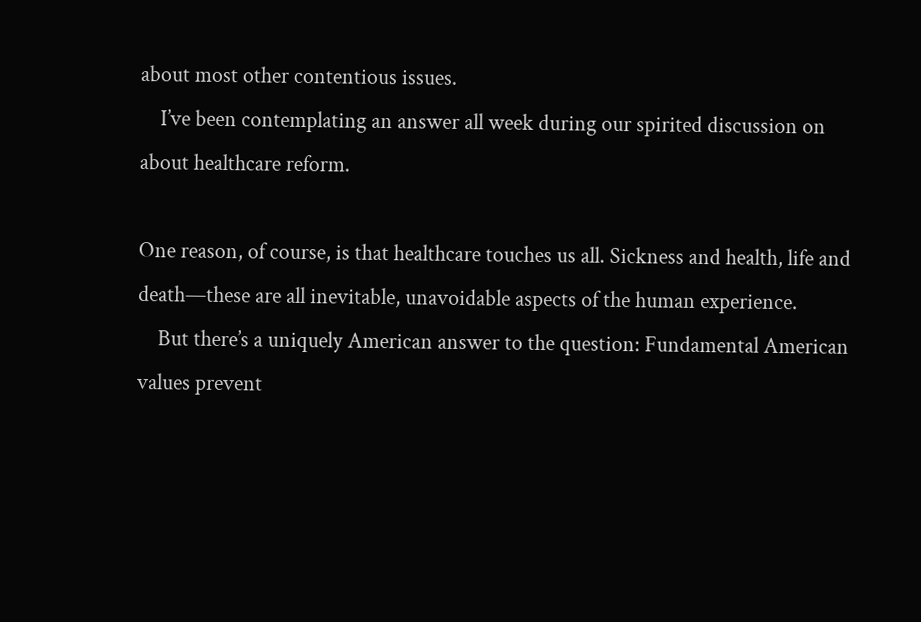about most other contentious issues.
    I’ve been contemplating an answer all week during our spirited discussion on about healthcare reform.

One reason, of course, is that healthcare touches us all. Sickness and health, life and death—these are all inevitable, unavoidable aspects of the human experience.
    But there’s a uniquely American answer to the question: Fundamental American values prevent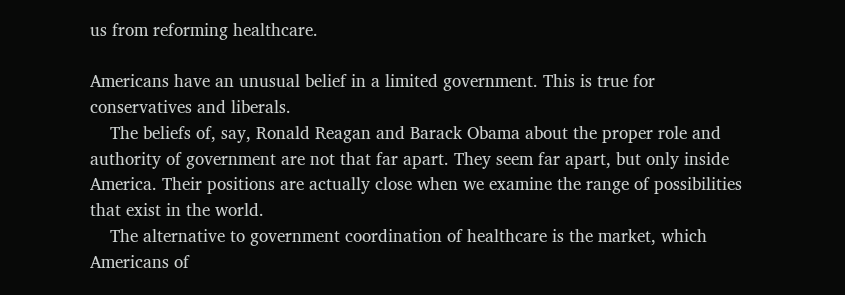us from reforming healthcare.

Americans have an unusual belief in a limited government. This is true for conservatives and liberals.
    The beliefs of, say, Ronald Reagan and Barack Obama about the proper role and authority of government are not that far apart. They seem far apart, but only inside America. Their positions are actually close when we examine the range of possibilities that exist in the world.
    The alternative to government coordination of healthcare is the market, which Americans of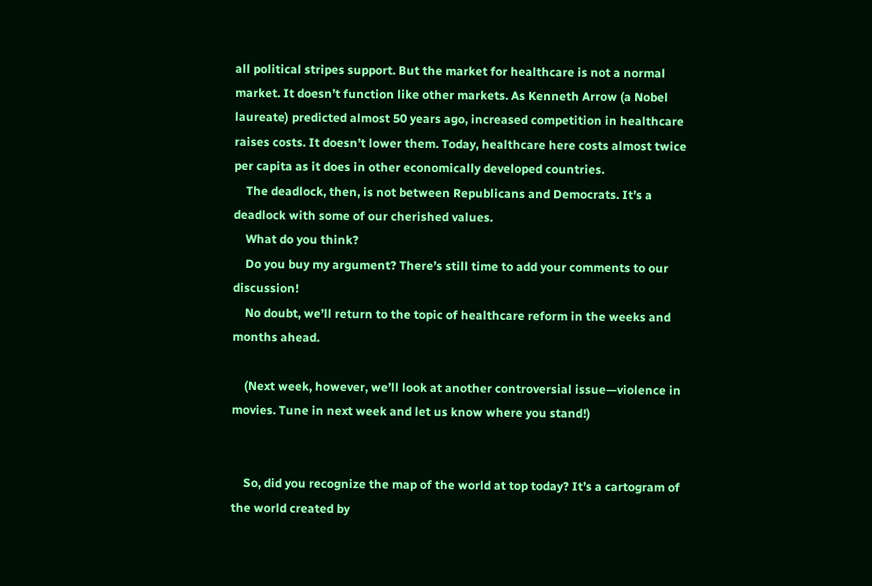all political stripes support. But the market for healthcare is not a normal market. It doesn’t function like other markets. As Kenneth Arrow (a Nobel laureate) predicted almost 50 years ago, increased competition in healthcare raises costs. It doesn’t lower them. Today, healthcare here costs almost twice per capita as it does in other economically developed countries.
    The deadlock, then, is not between Republicans and Democrats. It’s a deadlock with some of our cherished values.
    What do you think?
    Do you buy my argument? There’s still time to add your comments to our discussion!
    No doubt, we’ll return to the topic of healthcare reform in the weeks and months ahead.

    (Next week, however, we’ll look at another controversial issue—violence in movies. Tune in next week and let us know where you stand!)


    So, did you recognize the map of the world at top today? It’s a cartogram of the world created by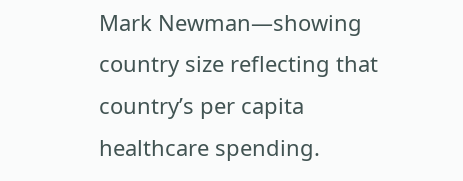Mark Newman—showing country size reflecting that country’s per capita healthcare spending.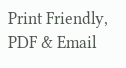Print Friendly, PDF & Email